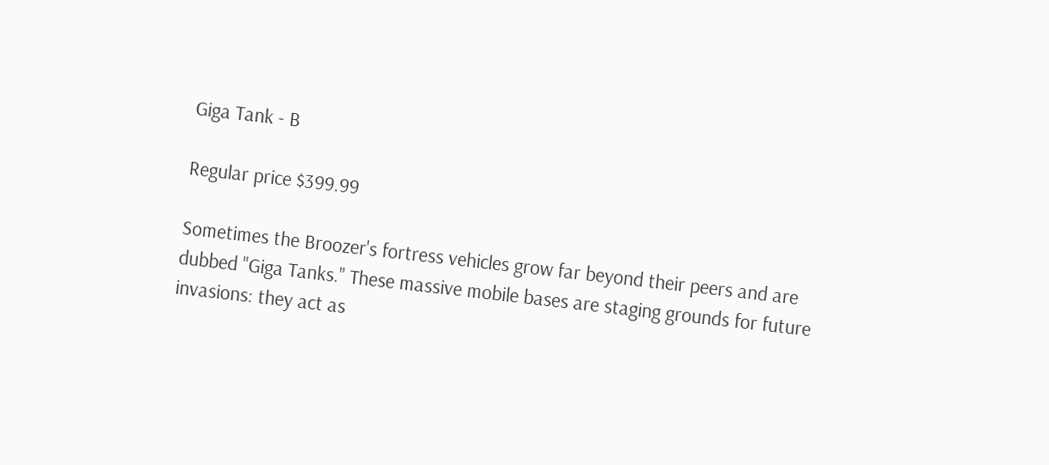Giga Tank - B

Regular price $399.99

Sometimes the Broozer's fortress vehicles grow far beyond their peers and are dubbed "Giga Tanks." These massive mobile bases are staging grounds for future invasions: they act as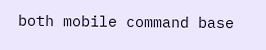both mobile command base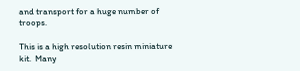and transport for a huge number of troops.

This is a high resolution resin miniature kit.  Many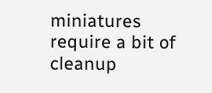miniatures require a bit of cleanup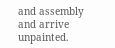and assembly and arrive unpainted.